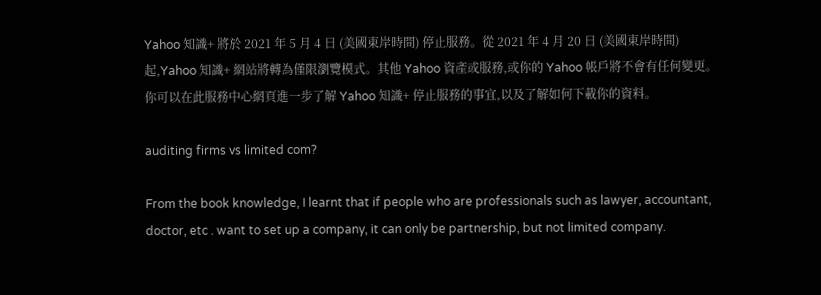Yahoo 知識+ 將於 2021 年 5 月 4 日 (美國東岸時間) 停止服務。從 2021 年 4 月 20 日 (美國東岸時間) 起,Yahoo 知識+ 網站將轉為僅限瀏覽模式。其他 Yahoo 資產或服務,或你的 Yahoo 帳戶將不會有任何變更。你可以在此服務中心網頁進一步了解 Yahoo 知識+ 停止服務的事宜,以及了解如何下載你的資料。

auditing firms vs limited com?

From the book knowledge, I learnt that if people who are professionals such as lawyer, accountant, doctor, etc . want to set up a company, it can only be partnership, but not limited company.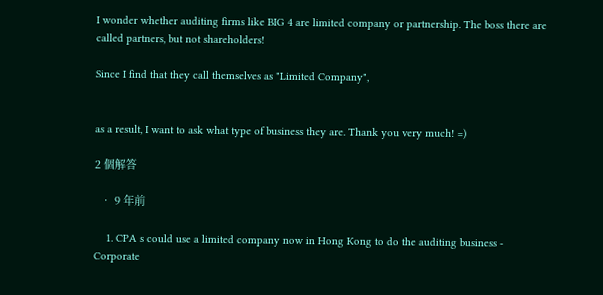I wonder whether auditing firms like BIG 4 are limited company or partnership. The boss there are called partners, but not shareholders!

Since I find that they call themselves as "Limited Company",


as a result, I want to ask what type of business they are. Thank you very much! =)

2 個解答

  • 9 年前

    1. CPA s could use a limited company now in Hong Kong to do the auditing business - Corporate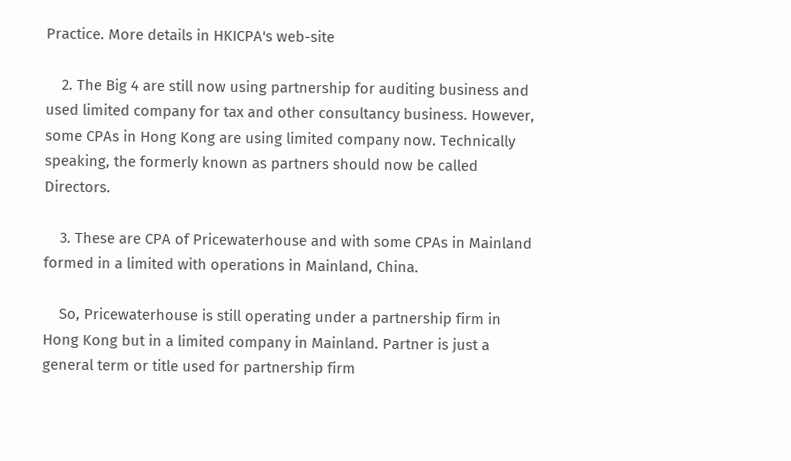Practice. More details in HKICPA's web-site

    2. The Big 4 are still now using partnership for auditing business and used limited company for tax and other consultancy business. However, some CPAs in Hong Kong are using limited company now. Technically speaking, the formerly known as partners should now be called Directors.

    3. These are CPA of Pricewaterhouse and with some CPAs in Mainland formed in a limited with operations in Mainland, China.

    So, Pricewaterhouse is still operating under a partnership firm in Hong Kong but in a limited company in Mainland. Partner is just a general term or title used for partnership firm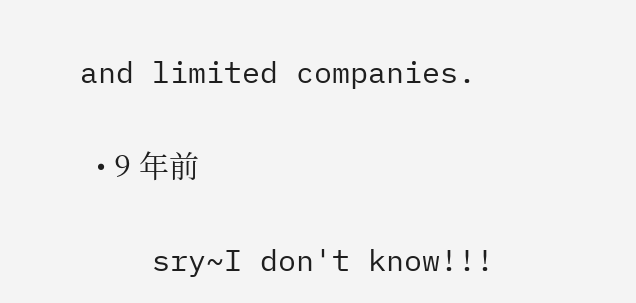and limited companies.

  • 9 年前

    sry~I don't know!!!